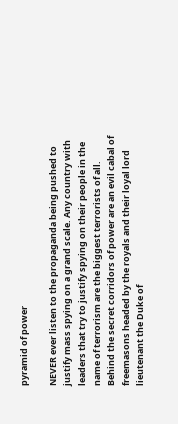pyramid of power

NEVER ever listen to the propaganda being pushed to justify mass spying on a grand scale. Any country with leaders that try to justify spying on their people in the name of terrorism are the biggest terrorists of all. Behind the secret corridors of power are an evil cabal of freemasons headed by the royals and their loyal lord lieutenant the Duke of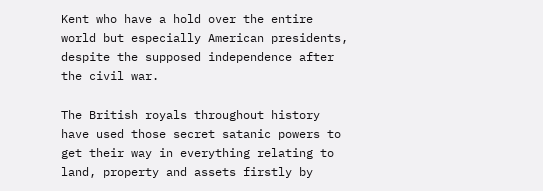Kent who have a hold over the entire world but especially American presidents, despite the supposed independence after the civil war.

The British royals throughout history have used those secret satanic powers to get their way in everything relating to land, property and assets firstly by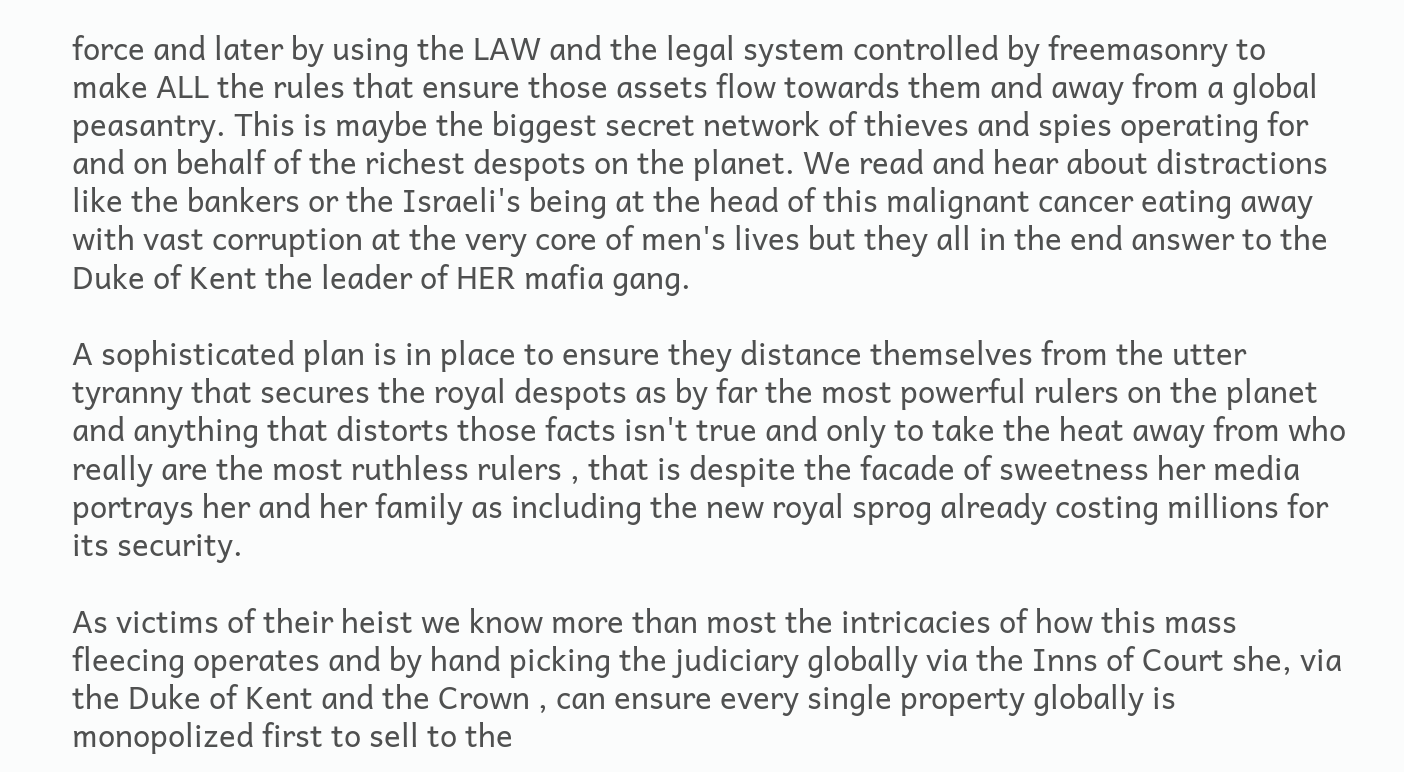force and later by using the LAW and the legal system controlled by freemasonry to make ALL the rules that ensure those assets flow towards them and away from a global peasantry. This is maybe the biggest secret network of thieves and spies operating for and on behalf of the richest despots on the planet. We read and hear about distractions like the bankers or the Israeli's being at the head of this malignant cancer eating away with vast corruption at the very core of men's lives but they all in the end answer to the Duke of Kent the leader of HER mafia gang.

A sophisticated plan is in place to ensure they distance themselves from the utter tyranny that secures the royal despots as by far the most powerful rulers on the planet and anything that distorts those facts isn't true and only to take the heat away from who really are the most ruthless rulers , that is despite the facade of sweetness her media portrays her and her family as including the new royal sprog already costing millions for its security.

As victims of their heist we know more than most the intricacies of how this mass fleecing operates and by hand picking the judiciary globally via the Inns of Court she, via the Duke of Kent and the Crown , can ensure every single property globally is monopolized first to sell to the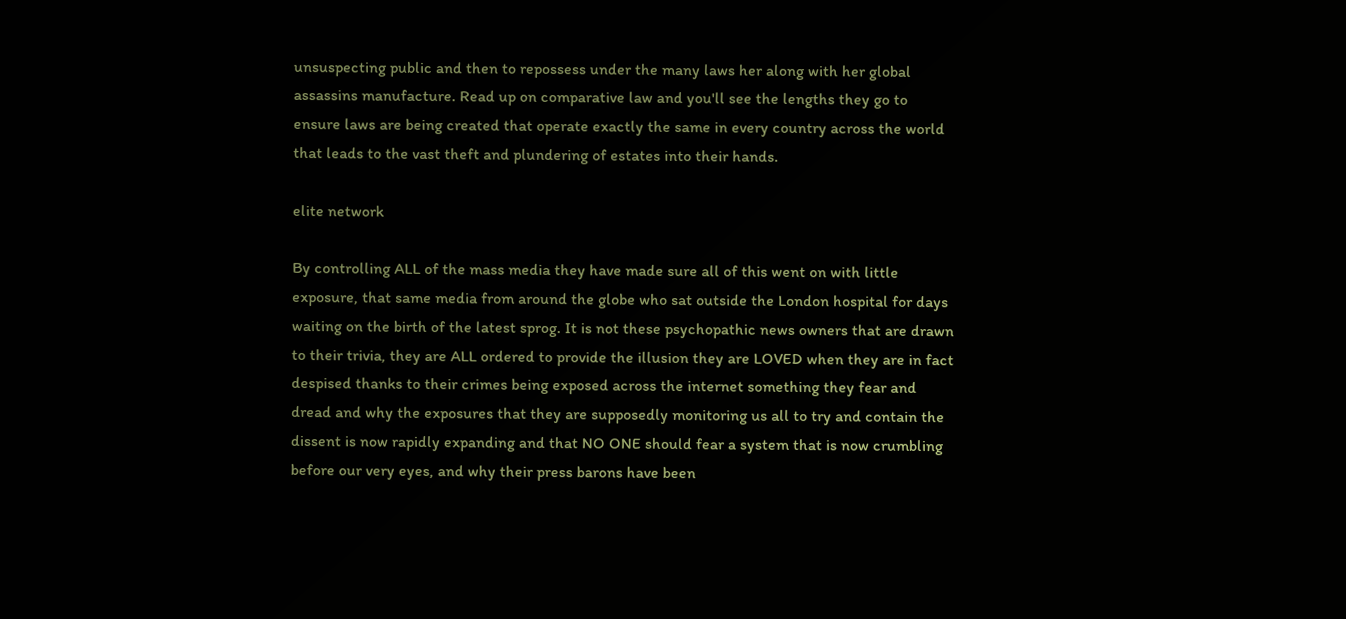unsuspecting public and then to repossess under the many laws her along with her global assassins manufacture. Read up on comparative law and you'll see the lengths they go to ensure laws are being created that operate exactly the same in every country across the world that leads to the vast theft and plundering of estates into their hands.

elite network

By controlling ALL of the mass media they have made sure all of this went on with little exposure, that same media from around the globe who sat outside the London hospital for days waiting on the birth of the latest sprog. It is not these psychopathic news owners that are drawn to their trivia, they are ALL ordered to provide the illusion they are LOVED when they are in fact despised thanks to their crimes being exposed across the internet something they fear and dread and why the exposures that they are supposedly monitoring us all to try and contain the dissent is now rapidly expanding and that NO ONE should fear a system that is now crumbling before our very eyes, and why their press barons have been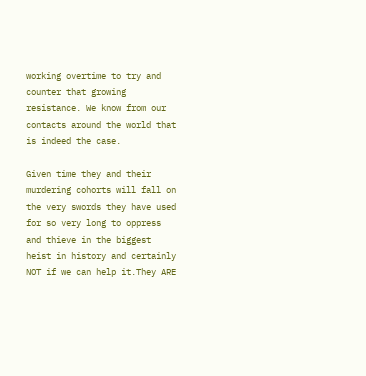working overtime to try and counter that growing resistance. We know from our contacts around the world that is indeed the case.

Given time they and their murdering cohorts will fall on the very swords they have used for so very long to oppress and thieve in the biggest heist in history and certainly NOT if we can help it.They ARE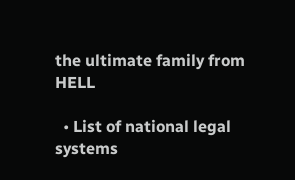the ultimate family from HELL

  • List of national legal systems